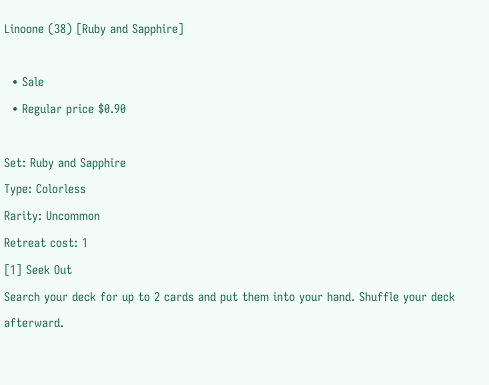Linoone (38) [Ruby and Sapphire]

  • Sale
  • Regular price $0.90

Set: Ruby and Sapphire
Type: Colorless
Rarity: Uncommon
Retreat cost: 1
[1] Seek Out
Search your deck for up to 2 cards and put them into your hand. Shuffle your deck afterward.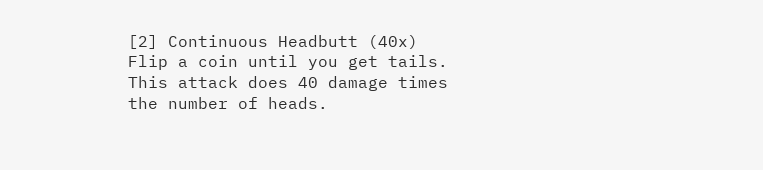[2] Continuous Headbutt (40x)
Flip a coin until you get tails. This attack does 40 damage times the number of heads.